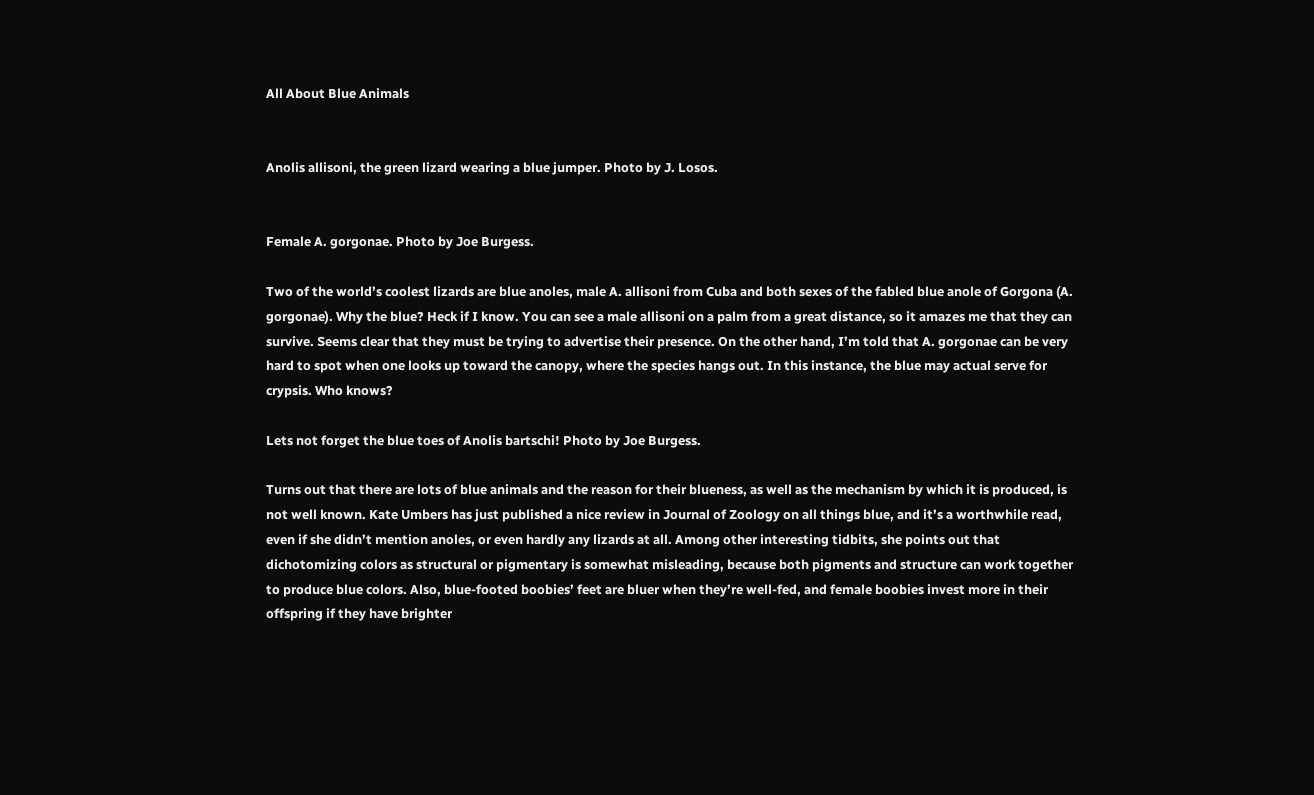All About Blue Animals


Anolis allisoni, the green lizard wearing a blue jumper. Photo by J. Losos.


Female A. gorgonae. Photo by Joe Burgess.

Two of the world’s coolest lizards are blue anoles, male A. allisoni from Cuba and both sexes of the fabled blue anole of Gorgona (A. gorgonae). Why the blue? Heck if I know. You can see a male allisoni on a palm from a great distance, so it amazes me that they can survive. Seems clear that they must be trying to advertise their presence. On the other hand, I’m told that A. gorgonae can be very hard to spot when one looks up toward the canopy, where the species hangs out. In this instance, the blue may actual serve for crypsis. Who knows?

Lets not forget the blue toes of Anolis bartschi! Photo by Joe Burgess.

Turns out that there are lots of blue animals and the reason for their blueness, as well as the mechanism by which it is produced, is not well known. Kate Umbers has just published a nice review in Journal of Zoology on all things blue, and it’s a worthwhile read, even if she didn’t mention anoles, or even hardly any lizards at all. Among other interesting tidbits, she points out that dichotomizing colors as structural or pigmentary is somewhat misleading, because both pigments and structure can work together to produce blue colors. Also, blue-footed boobies’ feet are bluer when they’re well-fed, and female boobies invest more in their offspring if they have brighter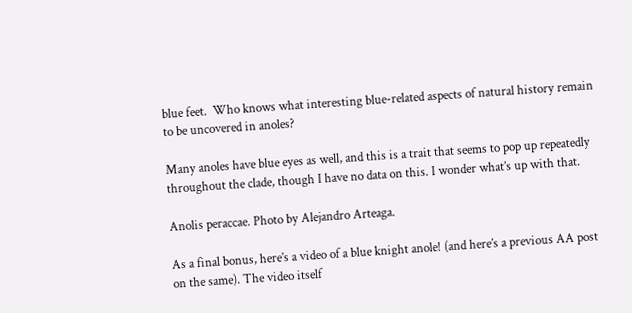blue feet.  Who knows what interesting blue-related aspects of natural history remain to be uncovered in anoles?

Many anoles have blue eyes as well, and this is a trait that seems to pop up repeatedly throughout the clade, though I have no data on this. I wonder what’s up with that.

Anolis peraccae. Photo by Alejandro Arteaga.

As a final bonus, here’s a video of a blue knight anole! (and here’s a previous AA post on the same). The video itself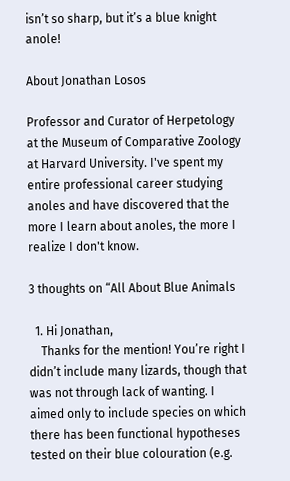isn’t so sharp, but it’s a blue knight anole!

About Jonathan Losos

Professor and Curator of Herpetology at the Museum of Comparative Zoology at Harvard University. I've spent my entire professional career studying anoles and have discovered that the more I learn about anoles, the more I realize I don't know.

3 thoughts on “All About Blue Animals

  1. Hi Jonathan,
    Thanks for the mention! You’re right I didn’t include many lizards, though that was not through lack of wanting. I aimed only to include species on which there has been functional hypotheses tested on their blue colouration (e.g.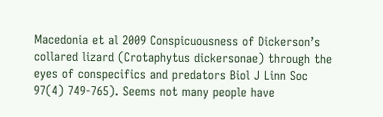Macedonia et al 2009 Conspicuousness of Dickerson’s collared lizard (Crotaphytus dickersonae) through the eyes of conspecifics and predators Biol J Linn Soc 97(4) 749-765). Seems not many people have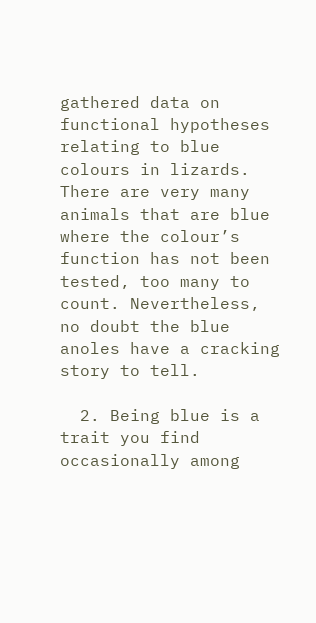gathered data on functional hypotheses relating to blue colours in lizards. There are very many animals that are blue where the colour’s function has not been tested, too many to count. Nevertheless, no doubt the blue anoles have a cracking story to tell.

  2. Being blue is a trait you find occasionally among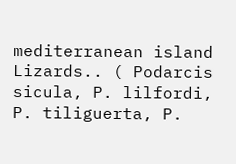mediterranean island Lizards.. ( Podarcis sicula, P. lilfordi, P. tiliguerta, P.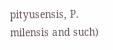pityusensis, P. milensis and such)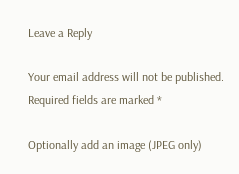Leave a Reply

Your email address will not be published. Required fields are marked *

Optionally add an image (JPEG only)